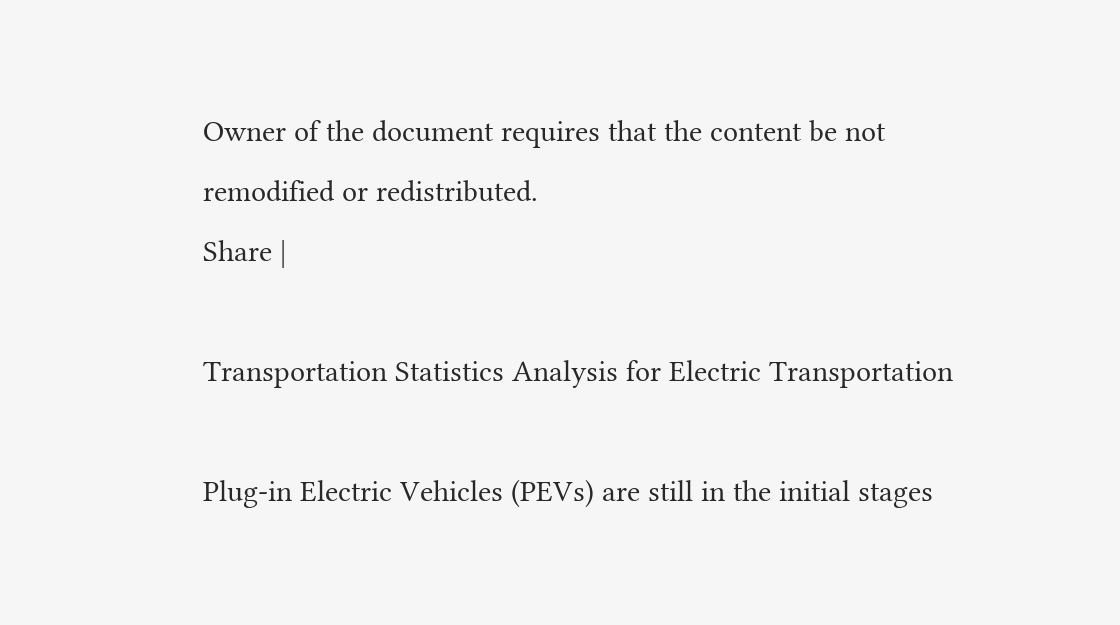Owner of the document requires that the content be not remodified or redistributed.
Share |

Transportation Statistics Analysis for Electric Transportation

Plug-in Electric Vehicles (PEVs) are still in the initial stages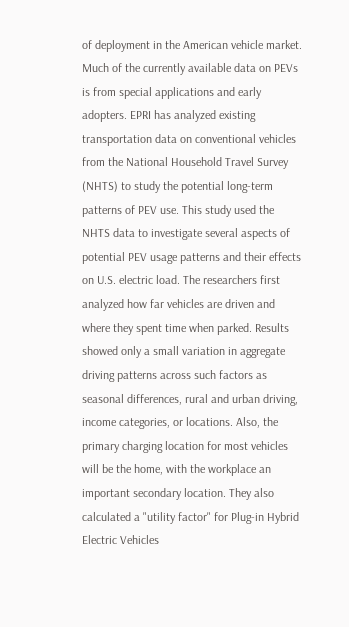of deployment in the American vehicle market. Much of the currently available data on PEVs is from special applications and early adopters. EPRI has analyzed existing transportation data on conventional vehicles from the National Household Travel Survey (NHTS) to study the potential long-term patterns of PEV use. This study used the NHTS data to investigate several aspects of potential PEV usage patterns and their effects on U.S. electric load. The researchers first analyzed how far vehicles are driven and where they spent time when parked. Results showed only a small variation in aggregate driving patterns across such factors as seasonal differences, rural and urban driving, income categories, or locations. Also, the primary charging location for most vehicles will be the home, with the workplace an important secondary location. They also calculated a "utility factor" for Plug-in Hybrid Electric Vehicles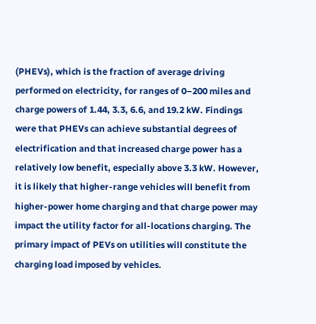(PHEVs), which is the fraction of average driving performed on electricity, for ranges of 0–200 miles and charge powers of 1.44, 3.3, 6.6, and 19.2 kW. Findings were that PHEVs can achieve substantial degrees of electrification and that increased charge power has a relatively low benefit, especially above 3.3 kW. However, it is likely that higher-range vehicles will benefit from higher-power home charging and that charge power may impact the utility factor for all-locations charging. The primary impact of PEVs on utilities will constitute the charging load imposed by vehicles.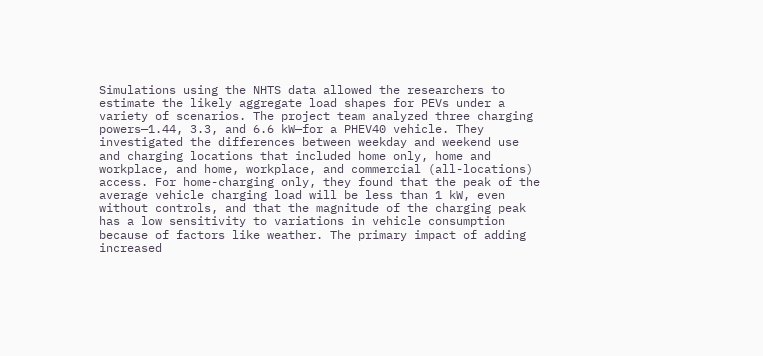Simulations using the NHTS data allowed the researchers to estimate the likely aggregate load shapes for PEVs under a variety of scenarios. The project team analyzed three charging powers—1.44, 3.3, and 6.6 kW—for a PHEV40 vehicle. They investigated the differences between weekday and weekend use and charging locations that included home only, home and workplace, and home, workplace, and commercial (all-locations) access. For home-charging only, they found that the peak of the average vehicle charging load will be less than 1 kW, even without controls, and that the magnitude of the charging peak has a low sensitivity to variations in vehicle consumption because of factors like weather. The primary impact of adding increased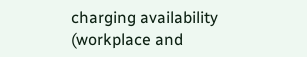charging availability (workplace and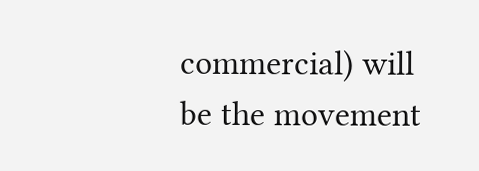commercial) will be the movement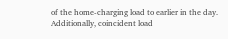of the home-charging load to earlier in the day. Additionally, coincident load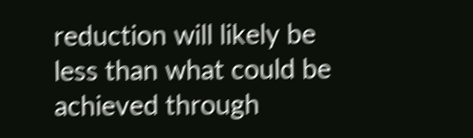reduction will likely be less than what could be achieved through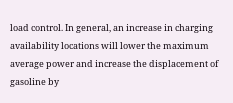load control. In general, an increase in charging availability locations will lower the maximum average power and increase the displacement of gasoline by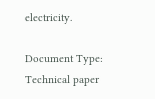electricity.

Document Type:
Technical paper